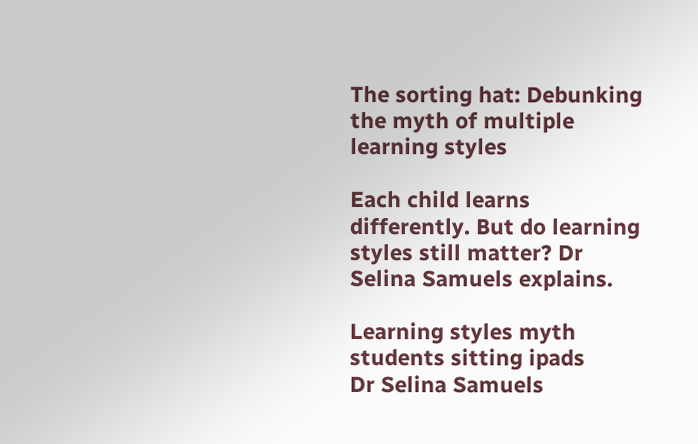The sorting hat: Debunking the myth of multiple learning styles

Each child learns differently. But do learning styles still matter? Dr Selina Samuels explains.

Learning styles myth students sitting ipads
Dr Selina Samuels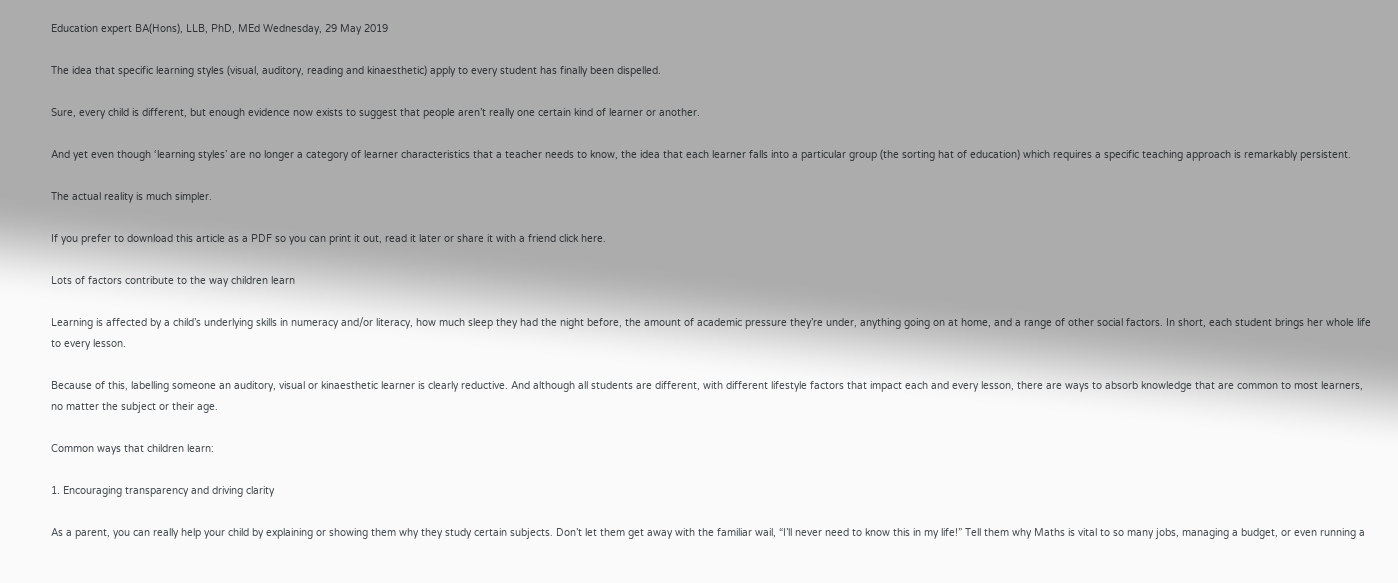Education expert BA(Hons), LLB, PhD, MEd Wednesday, 29 May 2019

The idea that specific learning styles (visual, auditory, reading and kinaesthetic) apply to every student has finally been dispelled.

Sure, every child is different, but enough evidence now exists to suggest that people aren’t really one certain kind of learner or another.

And yet even though ‘learning styles’ are no longer a category of learner characteristics that a teacher needs to know, the idea that each learner falls into a particular group (the sorting hat of education) which requires a specific teaching approach is remarkably persistent.

The actual reality is much simpler.

If you prefer to download this article as a PDF so you can print it out, read it later or share it with a friend click here.

Lots of factors contribute to the way children learn

Learning is affected by a child’s underlying skills in numeracy and/or literacy, how much sleep they had the night before, the amount of academic pressure they’re under, anything going on at home, and a range of other social factors. In short, each student brings her whole life to every lesson.

Because of this, labelling someone an auditory, visual or kinaesthetic learner is clearly reductive. And although all students are different, with different lifestyle factors that impact each and every lesson, there are ways to absorb knowledge that are common to most learners, no matter the subject or their age.

Common ways that children learn:

1. Encouraging transparency and driving clarity

As a parent, you can really help your child by explaining or showing them why they study certain subjects. Don’t let them get away with the familiar wail, “I’ll never need to know this in my life!” Tell them why Maths is vital to so many jobs, managing a budget, or even running a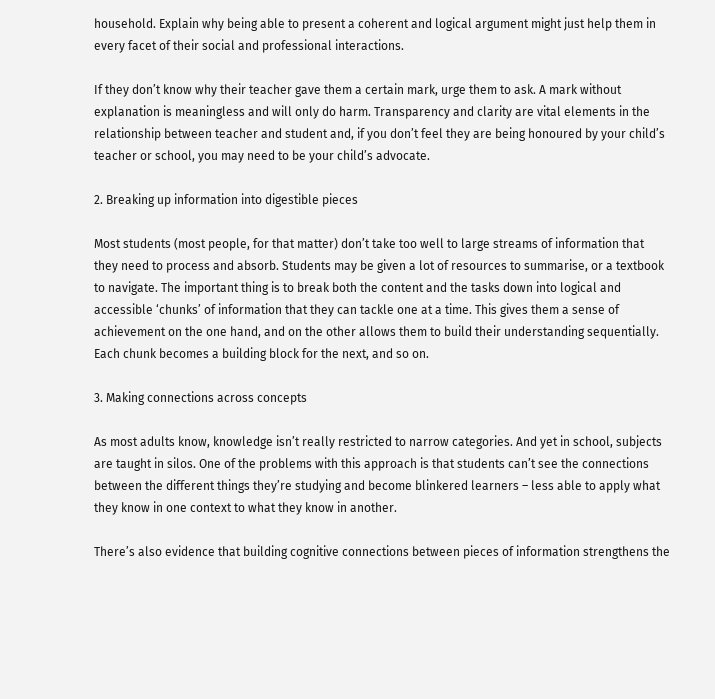household. Explain why being able to present a coherent and logical argument might just help them in every facet of their social and professional interactions.

If they don’t know why their teacher gave them a certain mark, urge them to ask. A mark without explanation is meaningless and will only do harm. Transparency and clarity are vital elements in the relationship between teacher and student and, if you don’t feel they are being honoured by your child’s teacher or school, you may need to be your child’s advocate.

2. Breaking up information into digestible pieces

Most students (most people, for that matter) don’t take too well to large streams of information that they need to process and absorb. Students may be given a lot of resources to summarise, or a textbook to navigate. The important thing is to break both the content and the tasks down into logical and accessible ‘chunks’ of information that they can tackle one at a time. This gives them a sense of achievement on the one hand, and on the other allows them to build their understanding sequentially. Each chunk becomes a building block for the next, and so on.

3. Making connections across concepts

As most adults know, knowledge isn’t really restricted to narrow categories. And yet in school, subjects are taught in silos. One of the problems with this approach is that students can’t see the connections between the different things they’re studying and become blinkered learners – less able to apply what they know in one context to what they know in another.

There’s also evidence that building cognitive connections between pieces of information strengthens the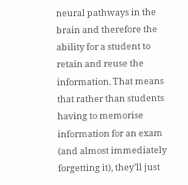neural pathways in the brain and therefore the ability for a student to retain and reuse the information. That means that rather than students having to memorise information for an exam (and almost immediately forgetting it), they’ll just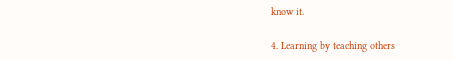know it.

4. Learning by teaching others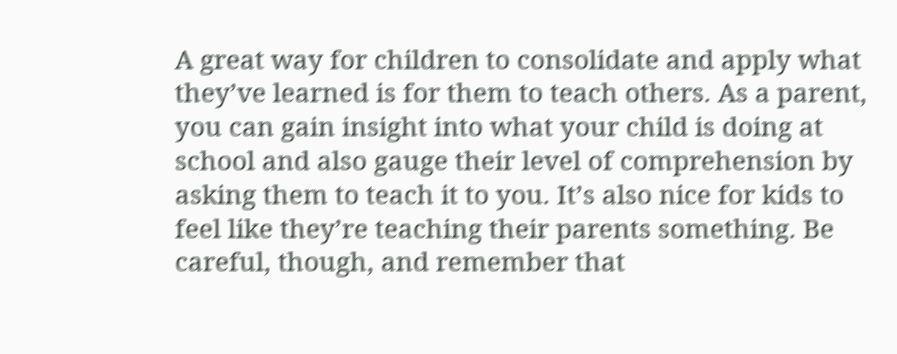A great way for children to consolidate and apply what they’ve learned is for them to teach others. As a parent, you can gain insight into what your child is doing at school and also gauge their level of comprehension by asking them to teach it to you. It’s also nice for kids to feel like they’re teaching their parents something. Be careful, though, and remember that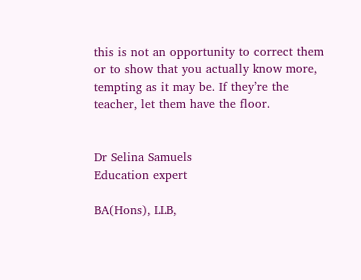this is not an opportunity to correct them or to show that you actually know more, tempting as it may be. If they’re the teacher, let them have the floor.


Dr Selina Samuels
Education expert

BA(Hons), LLB,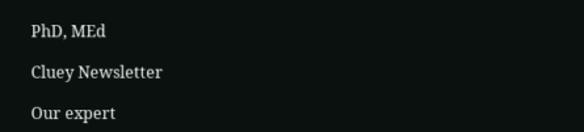PhD, MEd

Cluey Newsletter

Our expert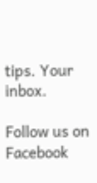tips. Your inbox.

Follow us on Facebook